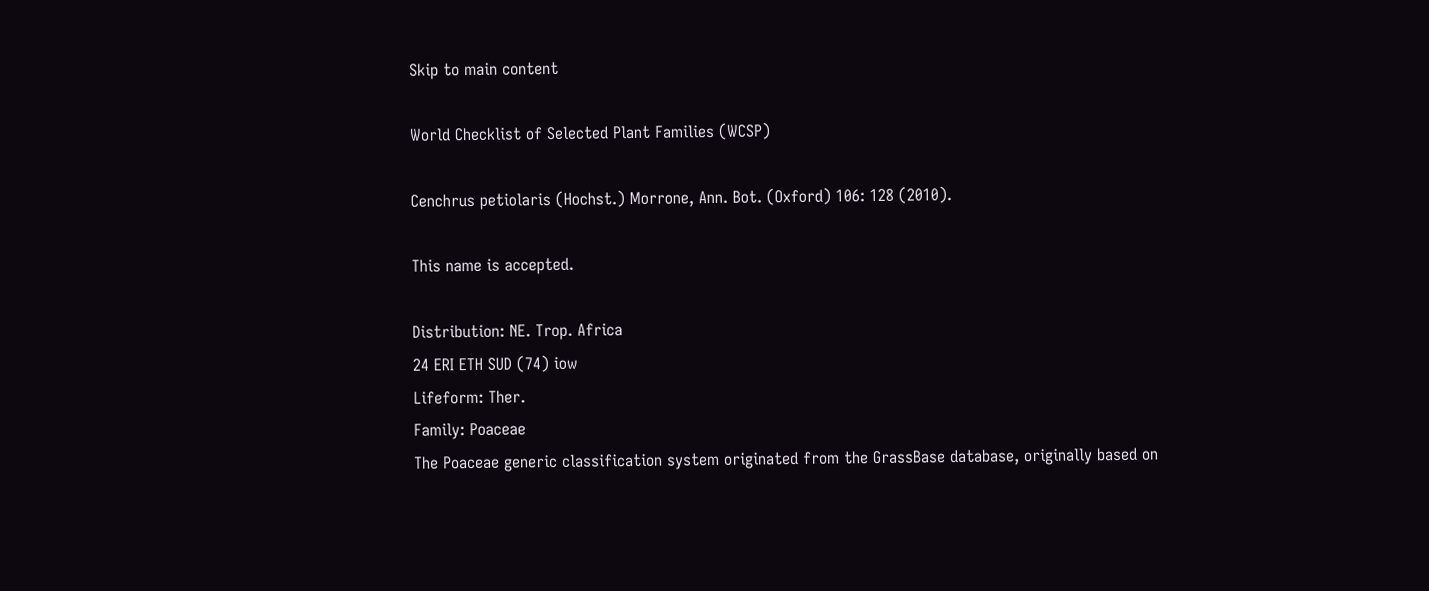Skip to main content

World Checklist of Selected Plant Families (WCSP)

Cenchrus petiolaris (Hochst.) Morrone, Ann. Bot. (Oxford) 106: 128 (2010).

This name is accepted.

Distribution: NE. Trop. Africa
24 ERI ETH SUD (74) iow
Lifeform: Ther.
Family: Poaceae
The Poaceae generic classification system originated from the GrassBase database, originally based on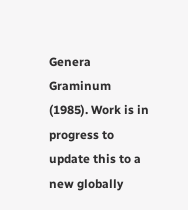Genera Graminum (1985). Work is in progress to update this to a new globally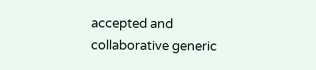accepted and collaborative generic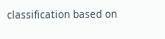classification based on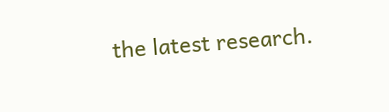the latest research.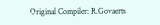Original Compiler: R.Govaerts